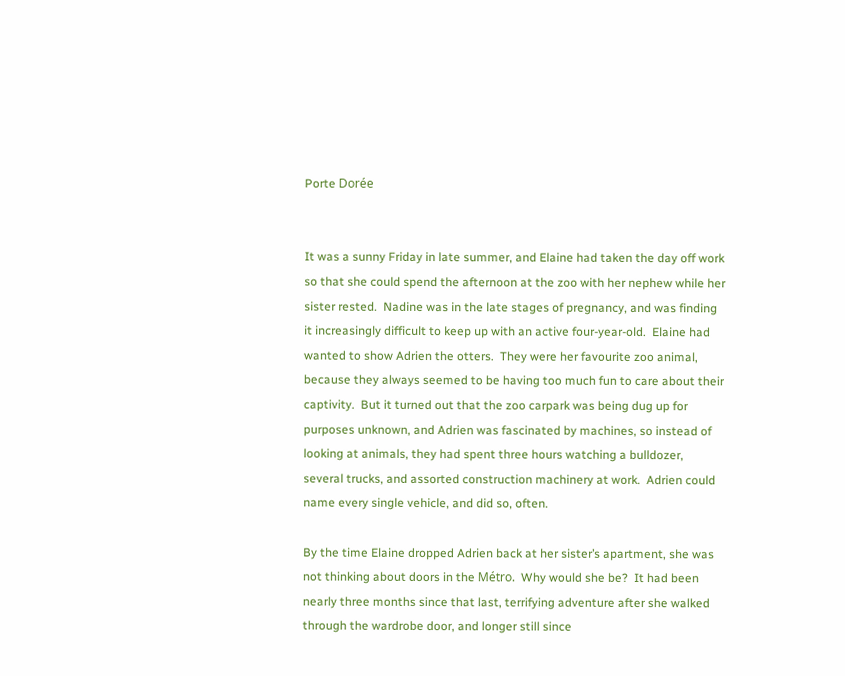Porte Dorée


It was a sunny Friday in late summer, and Elaine had taken the day off work so that she could spend the afternoon at the zoo with her nephew while her sister rested.  Nadine was in the late stages of pregnancy, and was finding it increasingly difficult to keep up with an active four-year-old.  Elaine had wanted to show Adrien the otters.  They were her favourite zoo animal, because they always seemed to be having too much fun to care about their captivity.  But it turned out that the zoo carpark was being dug up for purposes unknown, and Adrien was fascinated by machines, so instead of looking at animals, they had spent three hours watching a bulldozer, several trucks, and assorted construction machinery at work.  Adrien could name every single vehicle, and did so, often.

By the time Elaine dropped Adrien back at her sister’s apartment, she was not thinking about doors in the Métro.  Why would she be?  It had been nearly three months since that last, terrifying adventure after she walked through the wardrobe door, and longer still since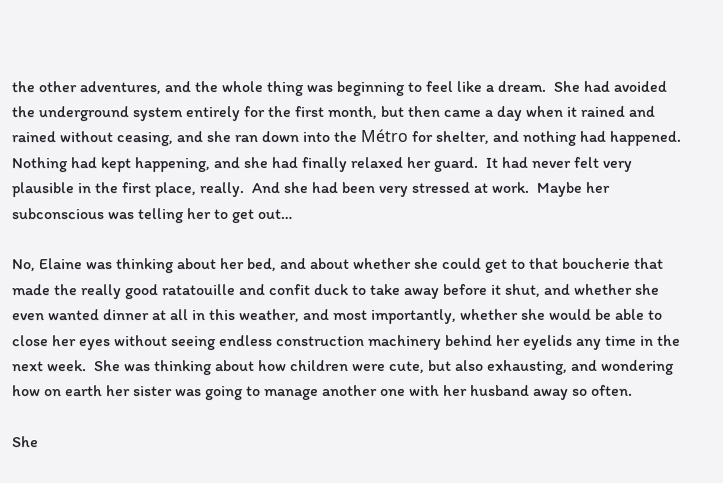the other adventures, and the whole thing was beginning to feel like a dream.  She had avoided the underground system entirely for the first month, but then came a day when it rained and rained without ceasing, and she ran down into the Métro for shelter, and nothing had happened.  Nothing had kept happening, and she had finally relaxed her guard.  It had never felt very plausible in the first place, really.  And she had been very stressed at work.  Maybe her subconscious was telling her to get out…

No, Elaine was thinking about her bed, and about whether she could get to that boucherie that made the really good ratatouille and confit duck to take away before it shut, and whether she even wanted dinner at all in this weather, and most importantly, whether she would be able to close her eyes without seeing endless construction machinery behind her eyelids any time in the next week.  She was thinking about how children were cute, but also exhausting, and wondering how on earth her sister was going to manage another one with her husband away so often.

She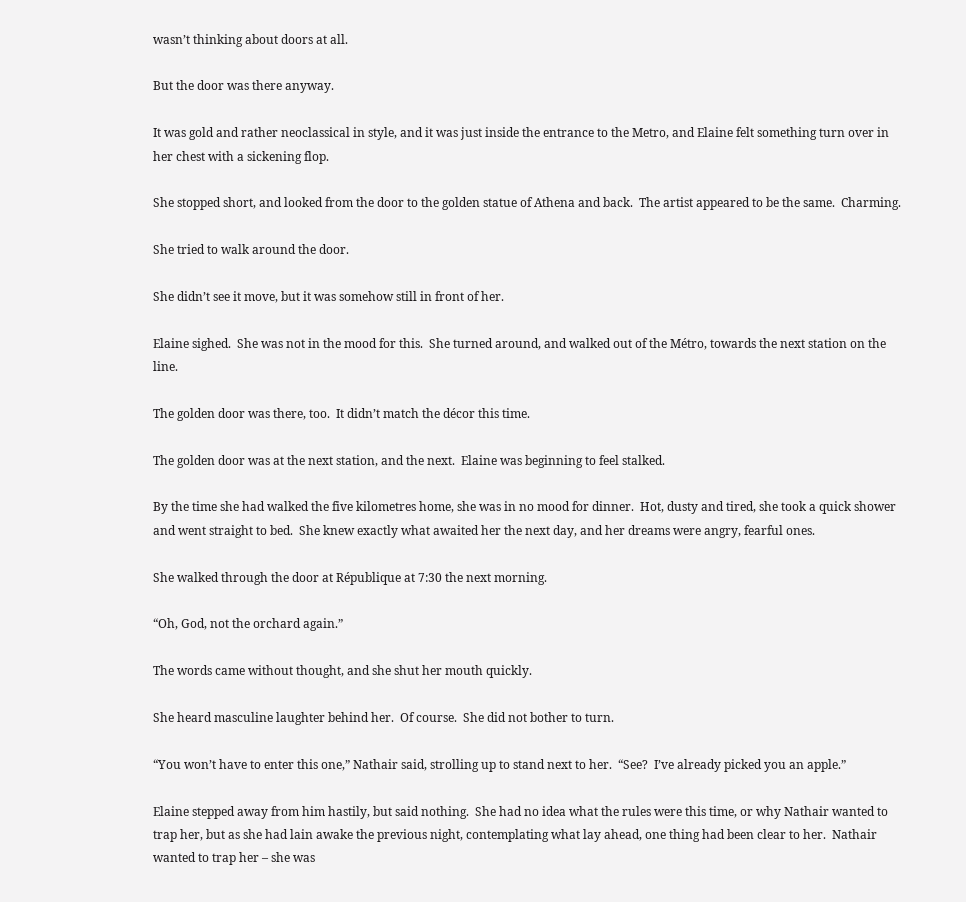wasn’t thinking about doors at all.

But the door was there anyway.

It was gold and rather neoclassical in style, and it was just inside the entrance to the Metro, and Elaine felt something turn over in her chest with a sickening flop.

She stopped short, and looked from the door to the golden statue of Athena and back.  The artist appeared to be the same.  Charming.

She tried to walk around the door.

She didn’t see it move, but it was somehow still in front of her.

Elaine sighed.  She was not in the mood for this.  She turned around, and walked out of the Métro, towards the next station on the line.

The golden door was there, too.  It didn’t match the décor this time.

The golden door was at the next station, and the next.  Elaine was beginning to feel stalked.

By the time she had walked the five kilometres home, she was in no mood for dinner.  Hot, dusty and tired, she took a quick shower and went straight to bed.  She knew exactly what awaited her the next day, and her dreams were angry, fearful ones.

She walked through the door at République at 7:30 the next morning.

“Oh, God, not the orchard again.”

The words came without thought, and she shut her mouth quickly.

She heard masculine laughter behind her.  Of course.  She did not bother to turn.

“You won’t have to enter this one,” Nathair said, strolling up to stand next to her.  “See?  I’ve already picked you an apple.”

Elaine stepped away from him hastily, but said nothing.  She had no idea what the rules were this time, or why Nathair wanted to trap her, but as she had lain awake the previous night, contemplating what lay ahead, one thing had been clear to her.  Nathair wanted to trap her – she was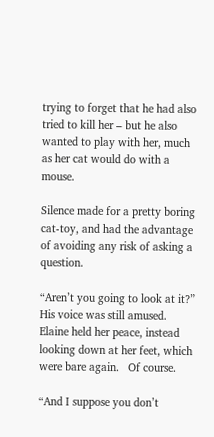trying to forget that he had also tried to kill her – but he also wanted to play with her, much as her cat would do with a mouse.

Silence made for a pretty boring cat-toy, and had the advantage of avoiding any risk of asking a question.

“Aren’t you going to look at it?” His voice was still amused.  Elaine held her peace, instead looking down at her feet, which were bare again.   Of course.

“And I suppose you don’t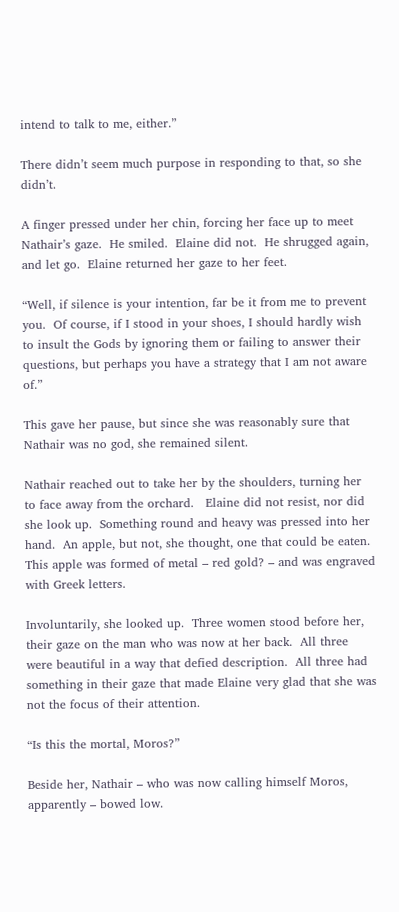intend to talk to me, either.”

There didn’t seem much purpose in responding to that, so she didn’t.

A finger pressed under her chin, forcing her face up to meet Nathair’s gaze.  He smiled.  Elaine did not.  He shrugged again, and let go.  Elaine returned her gaze to her feet.

“Well, if silence is your intention, far be it from me to prevent you.  Of course, if I stood in your shoes, I should hardly wish to insult the Gods by ignoring them or failing to answer their questions, but perhaps you have a strategy that I am not aware of.”

This gave her pause, but since she was reasonably sure that Nathair was no god, she remained silent.

Nathair reached out to take her by the shoulders, turning her to face away from the orchard.   Elaine did not resist, nor did she look up.  Something round and heavy was pressed into her hand.  An apple, but not, she thought, one that could be eaten.  This apple was formed of metal – red gold? – and was engraved with Greek letters.

Involuntarily, she looked up.  Three women stood before her, their gaze on the man who was now at her back.  All three were beautiful in a way that defied description.  All three had something in their gaze that made Elaine very glad that she was not the focus of their attention.

“Is this the mortal, Moros?”

Beside her, Nathair – who was now calling himself Moros, apparently – bowed low.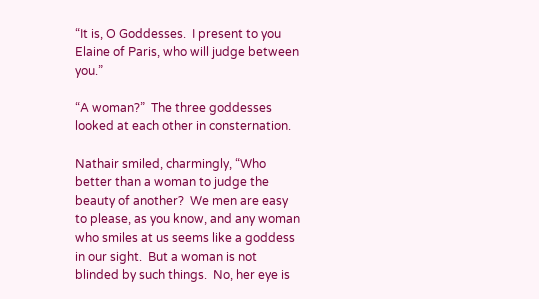“It is, O Goddesses.  I present to you Elaine of Paris, who will judge between you.”

“A woman?”  The three goddesses looked at each other in consternation.

Nathair smiled, charmingly, “Who better than a woman to judge the beauty of another?  We men are easy to please, as you know, and any woman who smiles at us seems like a goddess in our sight.  But a woman is not blinded by such things.  No, her eye is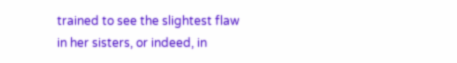trained to see the slightest flaw in her sisters, or indeed, in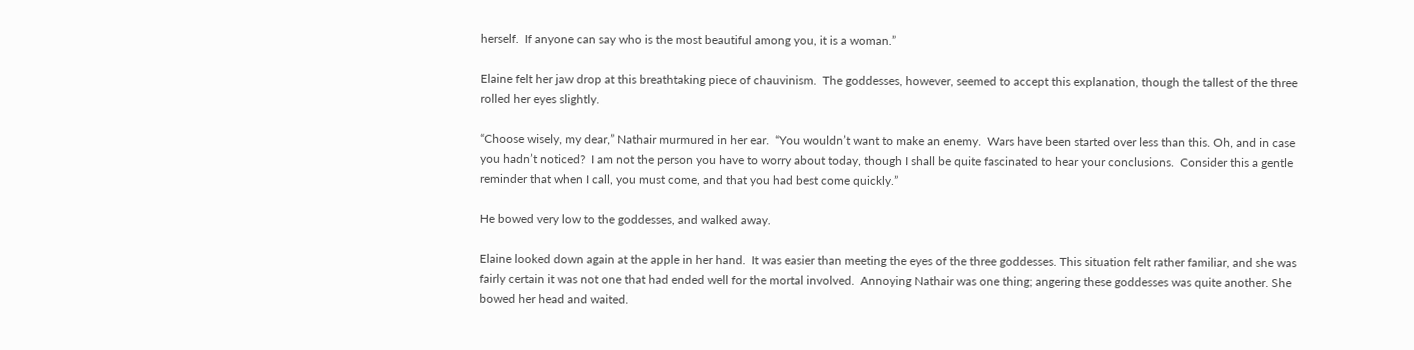herself.  If anyone can say who is the most beautiful among you, it is a woman.”

Elaine felt her jaw drop at this breathtaking piece of chauvinism.  The goddesses, however, seemed to accept this explanation, though the tallest of the three rolled her eyes slightly.

“Choose wisely, my dear,” Nathair murmured in her ear.  “You wouldn’t want to make an enemy.  Wars have been started over less than this. Oh, and in case you hadn’t noticed?  I am not the person you have to worry about today, though I shall be quite fascinated to hear your conclusions.  Consider this a gentle reminder that when I call, you must come, and that you had best come quickly.”

He bowed very low to the goddesses, and walked away.

Elaine looked down again at the apple in her hand.  It was easier than meeting the eyes of the three goddesses. This situation felt rather familiar, and she was fairly certain it was not one that had ended well for the mortal involved.  Annoying Nathair was one thing; angering these goddesses was quite another. She bowed her head and waited.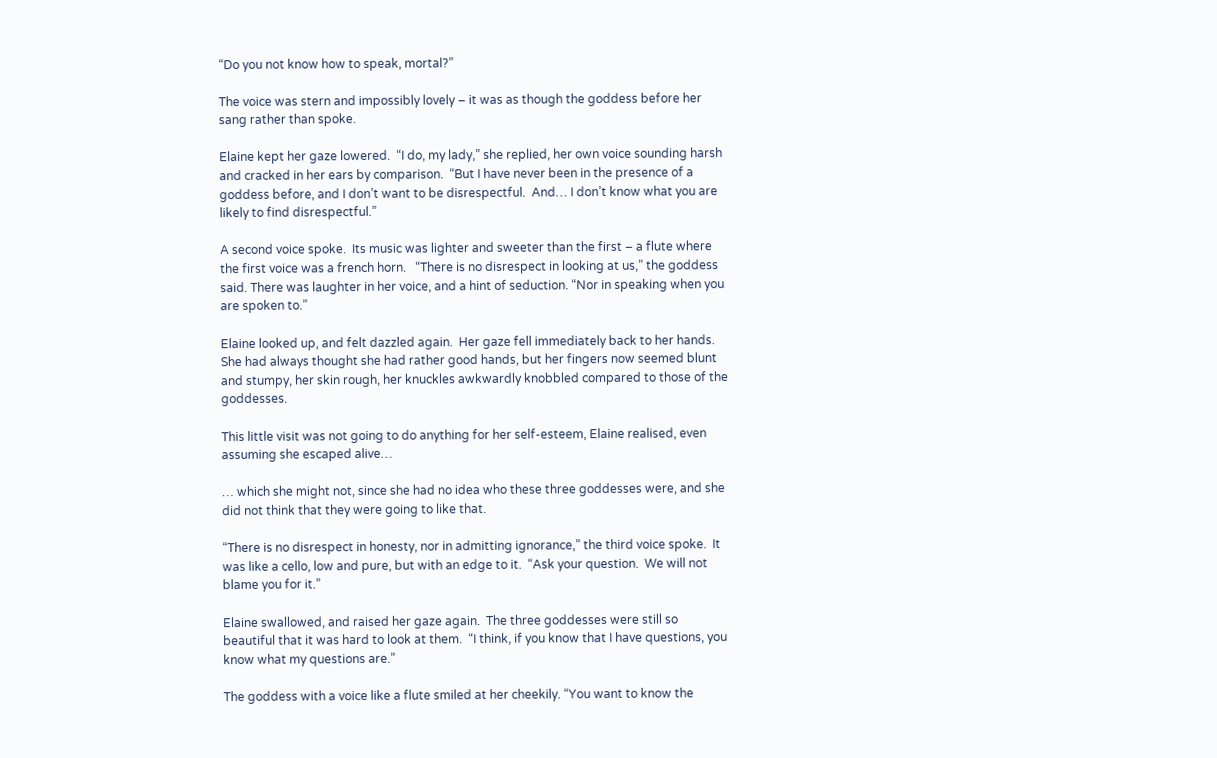“Do you not know how to speak, mortal?”

The voice was stern and impossibly lovely – it was as though the goddess before her sang rather than spoke.

Elaine kept her gaze lowered.  “I do, my lady,” she replied, her own voice sounding harsh and cracked in her ears by comparison.  “But I have never been in the presence of a goddess before, and I don’t want to be disrespectful.  And… I don’t know what you are likely to find disrespectful.”

A second voice spoke.  Its music was lighter and sweeter than the first – a flute where the first voice was a french horn.   “There is no disrespect in looking at us,” the goddess said. There was laughter in her voice, and a hint of seduction. “Nor in speaking when you are spoken to.”

Elaine looked up, and felt dazzled again.  Her gaze fell immediately back to her hands.  She had always thought she had rather good hands, but her fingers now seemed blunt and stumpy, her skin rough, her knuckles awkwardly knobbled compared to those of the goddesses.

This little visit was not going to do anything for her self-esteem, Elaine realised, even assuming she escaped alive…

… which she might not, since she had no idea who these three goddesses were, and she did not think that they were going to like that.

“There is no disrespect in honesty, nor in admitting ignorance,” the third voice spoke.  It was like a cello, low and pure, but with an edge to it.  “Ask your question.  We will not blame you for it.”

Elaine swallowed, and raised her gaze again.  The three goddesses were still so beautiful that it was hard to look at them.  “I think, if you know that I have questions, you know what my questions are.”

The goddess with a voice like a flute smiled at her cheekily. “You want to know the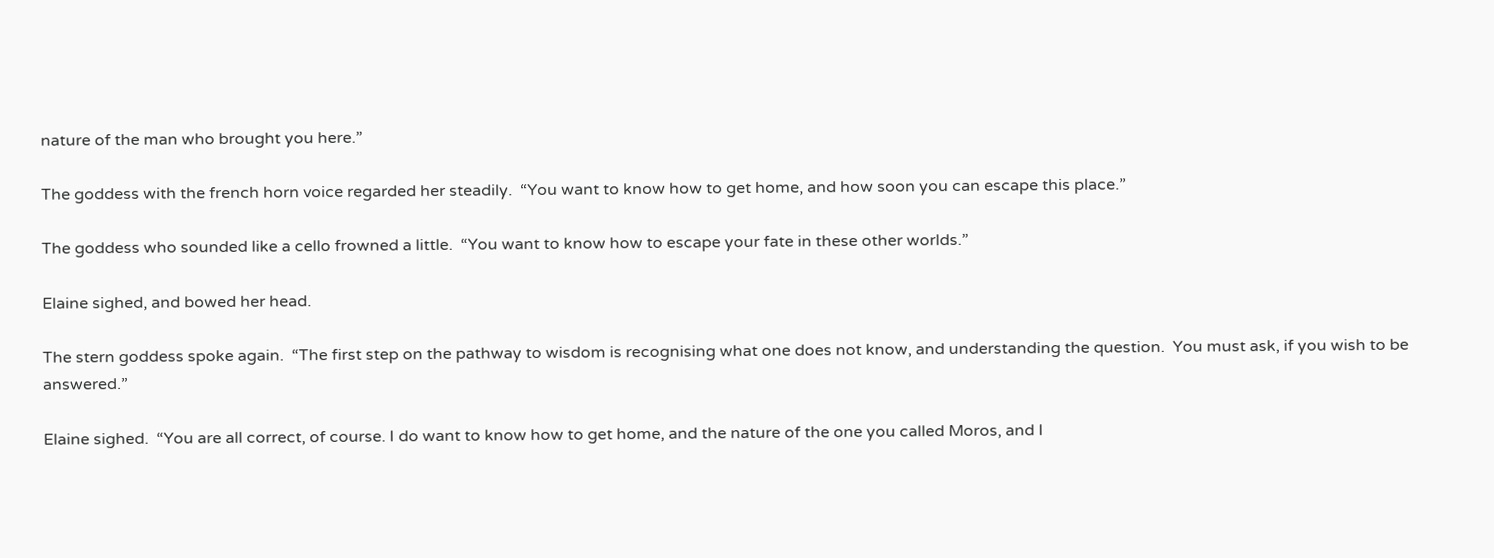nature of the man who brought you here.”

The goddess with the french horn voice regarded her steadily.  “You want to know how to get home, and how soon you can escape this place.”

The goddess who sounded like a cello frowned a little.  “You want to know how to escape your fate in these other worlds.”

Elaine sighed, and bowed her head.

The stern goddess spoke again.  “The first step on the pathway to wisdom is recognising what one does not know, and understanding the question.  You must ask, if you wish to be answered.”

Elaine sighed.  “You are all correct, of course. I do want to know how to get home, and the nature of the one you called Moros, and I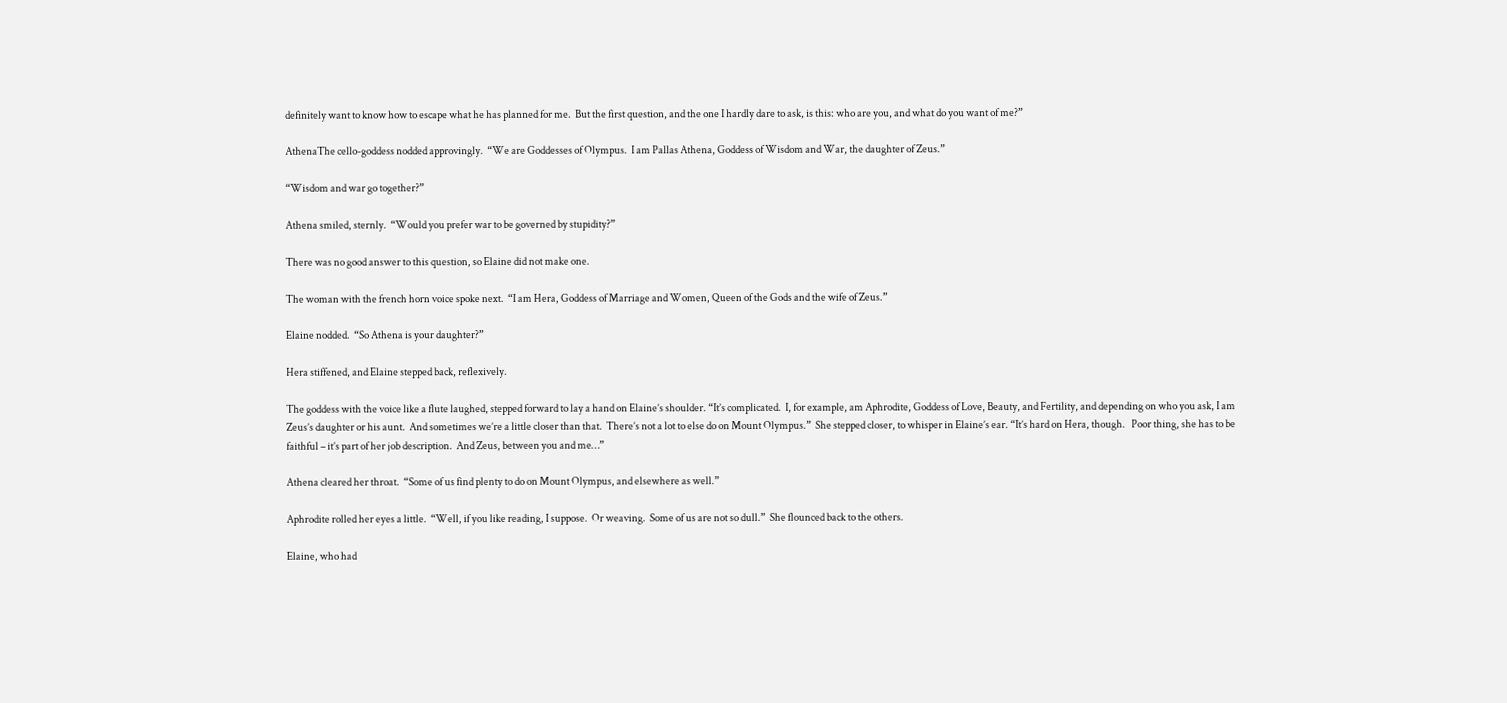definitely want to know how to escape what he has planned for me.  But the first question, and the one I hardly dare to ask, is this: who are you, and what do you want of me?”

AthenaThe cello-goddess nodded approvingly.  “We are Goddesses of Olympus.  I am Pallas Athena, Goddess of Wisdom and War, the daughter of Zeus.”

“Wisdom and war go together?”

Athena smiled, sternly.  “Would you prefer war to be governed by stupidity?”

There was no good answer to this question, so Elaine did not make one.

The woman with the french horn voice spoke next.  “I am Hera, Goddess of Marriage and Women, Queen of the Gods and the wife of Zeus.”

Elaine nodded.  “So Athena is your daughter?”

Hera stiffened, and Elaine stepped back, reflexively.

The goddess with the voice like a flute laughed, stepped forward to lay a hand on Elaine’s shoulder. “It’s complicated.  I, for example, am Aphrodite, Goddess of Love, Beauty, and Fertility, and depending on who you ask, I am Zeus’s daughter or his aunt.  And sometimes we’re a little closer than that.  There’s not a lot to else do on Mount Olympus.”  She stepped closer, to whisper in Elaine’s ear. “It’s hard on Hera, though.   Poor thing, she has to be faithful – it’s part of her job description.  And Zeus, between you and me…”

Athena cleared her throat.  “Some of us find plenty to do on Mount Olympus, and elsewhere as well.”

Aphrodite rolled her eyes a little.  “Well, if you like reading, I suppose.  Or weaving.  Some of us are not so dull.”  She flounced back to the others.

Elaine, who had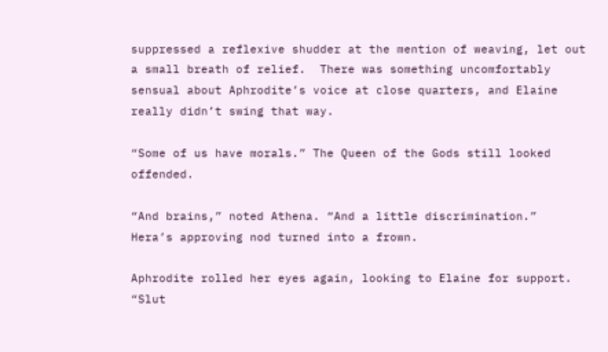suppressed a reflexive shudder at the mention of weaving, let out a small breath of relief.  There was something uncomfortably sensual about Aphrodite’s voice at close quarters, and Elaine really didn’t swing that way.

“Some of us have morals.” The Queen of the Gods still looked offended.

“And brains,” noted Athena. “And a little discrimination.”  Hera’s approving nod turned into a frown.

Aphrodite rolled her eyes again, looking to Elaine for support.  “Slut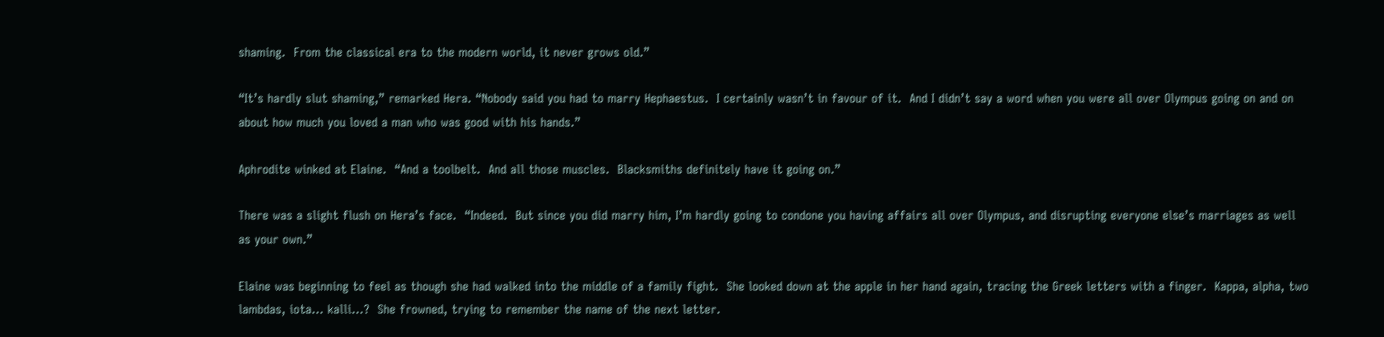shaming.  From the classical era to the modern world, it never grows old.”

“It’s hardly slut shaming,” remarked Hera. “Nobody said you had to marry Hephaestus.  I certainly wasn’t in favour of it.  And I didn’t say a word when you were all over Olympus going on and on about how much you loved a man who was good with his hands.”

Aphrodite winked at Elaine.  “And a toolbelt.  And all those muscles.  Blacksmiths definitely have it going on.”

There was a slight flush on Hera’s face.  “Indeed.  But since you did marry him, I’m hardly going to condone you having affairs all over Olympus, and disrupting everyone else’s marriages as well as your own.”

Elaine was beginning to feel as though she had walked into the middle of a family fight.  She looked down at the apple in her hand again, tracing the Greek letters with a finger.  Kappa, alpha, two lambdas, iota… kalli…?  She frowned, trying to remember the name of the next letter.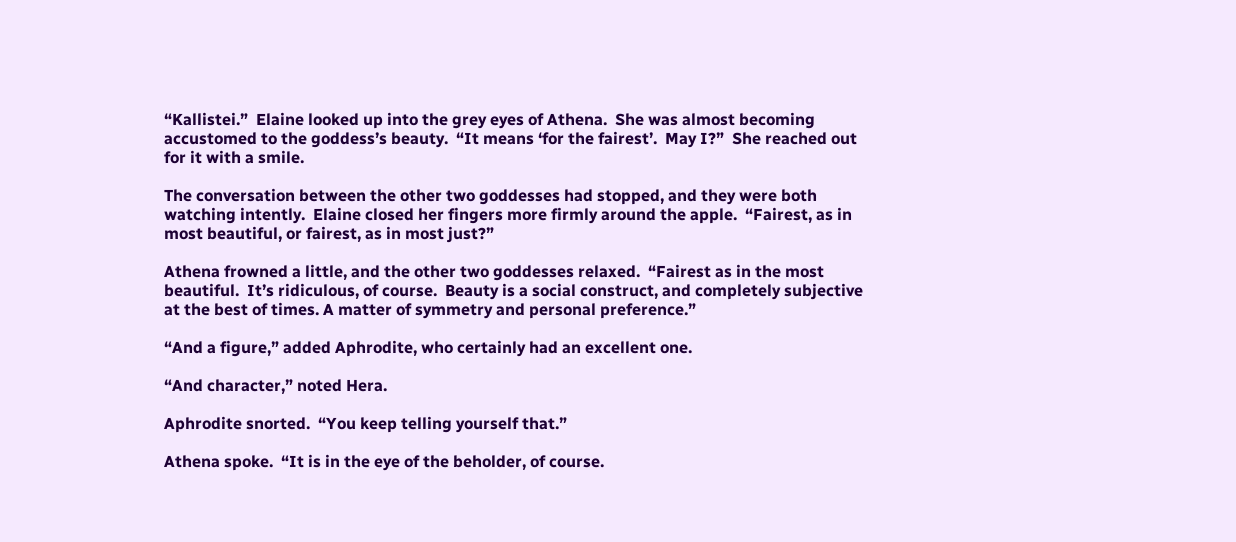“Kallistei.”  Elaine looked up into the grey eyes of Athena.  She was almost becoming accustomed to the goddess’s beauty.  “It means ‘for the fairest’.  May I?”  She reached out for it with a smile.

The conversation between the other two goddesses had stopped, and they were both watching intently.  Elaine closed her fingers more firmly around the apple.  “Fairest, as in most beautiful, or fairest, as in most just?”

Athena frowned a little, and the other two goddesses relaxed.  “Fairest as in the most beautiful.  It’s ridiculous, of course.  Beauty is a social construct, and completely subjective at the best of times. A matter of symmetry and personal preference.”

“And a figure,” added Aphrodite, who certainly had an excellent one.

“And character,” noted Hera.

Aphrodite snorted.  “You keep telling yourself that.”

Athena spoke.  “It is in the eye of the beholder, of course.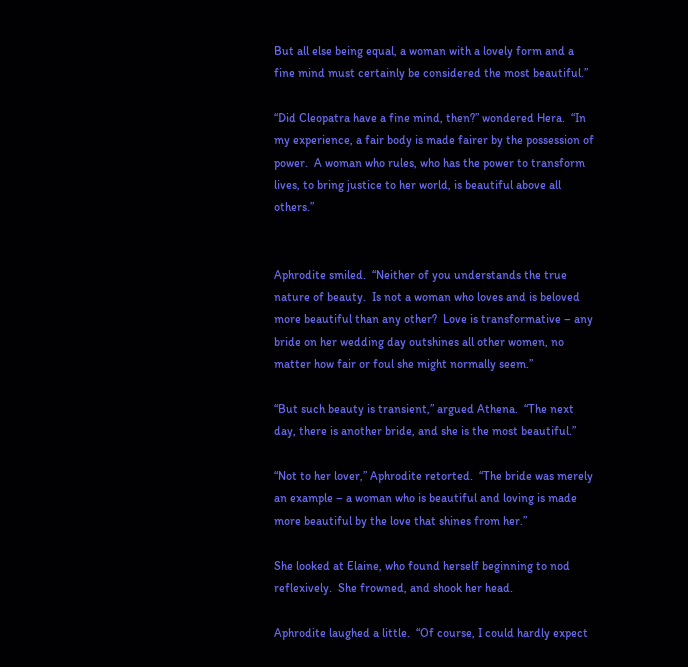But all else being equal, a woman with a lovely form and a fine mind must certainly be considered the most beautiful.”

“Did Cleopatra have a fine mind, then?” wondered Hera.  “In my experience, a fair body is made fairer by the possession of power.  A woman who rules, who has the power to transform lives, to bring justice to her world, is beautiful above all others.”


Aphrodite smiled.  “Neither of you understands the true nature of beauty.  Is not a woman who loves and is beloved more beautiful than any other?  Love is transformative – any bride on her wedding day outshines all other women, no matter how fair or foul she might normally seem.”

“But such beauty is transient,” argued Athena.  “The next day, there is another bride, and she is the most beautiful.”

“Not to her lover,” Aphrodite retorted.  “The bride was merely an example – a woman who is beautiful and loving is made more beautiful by the love that shines from her.”

She looked at Elaine, who found herself beginning to nod reflexively.  She frowned, and shook her head.

Aphrodite laughed a little.  “Of course, I could hardly expect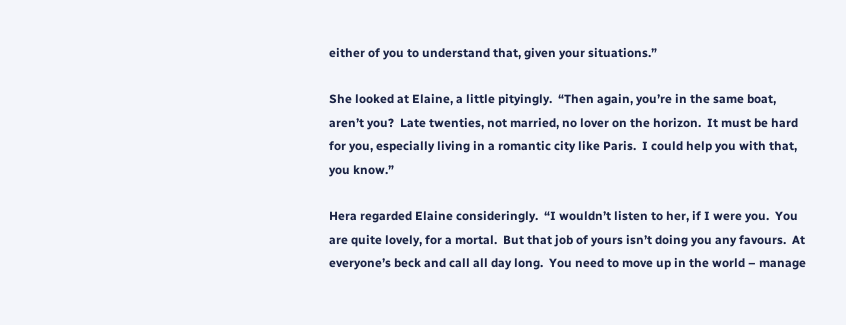either of you to understand that, given your situations.”

She looked at Elaine, a little pityingly.  “Then again, you’re in the same boat, aren’t you?  Late twenties, not married, no lover on the horizon.  It must be hard for you, especially living in a romantic city like Paris.  I could help you with that, you know.”

Hera regarded Elaine consideringly.  “I wouldn’t listen to her, if I were you.  You are quite lovely, for a mortal.  But that job of yours isn’t doing you any favours.  At everyone’s beck and call all day long.  You need to move up in the world – manage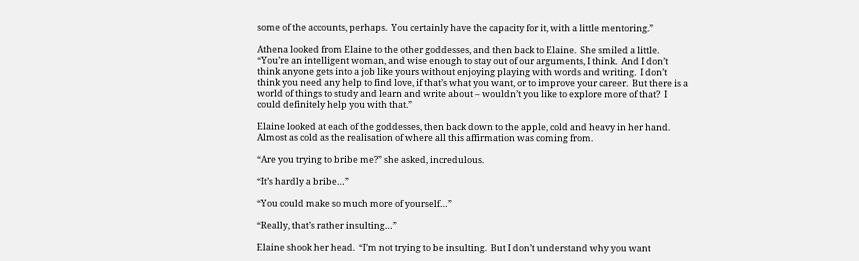some of the accounts, perhaps.  You certainly have the capacity for it, with a little mentoring.”

Athena looked from Elaine to the other goddesses, and then back to Elaine.  She smiled a little. “You’re an intelligent woman, and wise enough to stay out of our arguments, I think.  And I don’t think anyone gets into a job like yours without enjoying playing with words and writing.  I don’t think you need any help to find love, if that’s what you want, or to improve your career.  But there is a world of things to study and learn and write about – wouldn’t you like to explore more of that?  I could definitely help you with that.”

Elaine looked at each of the goddesses, then back down to the apple, cold and heavy in her hand.  Almost as cold as the realisation of where all this affirmation was coming from.

“Are you trying to bribe me?” she asked, incredulous.

“It’s hardly a bribe…”

“You could make so much more of yourself…”

“Really, that’s rather insulting…”

Elaine shook her head.  “I’m not trying to be insulting.  But I don’t understand why you want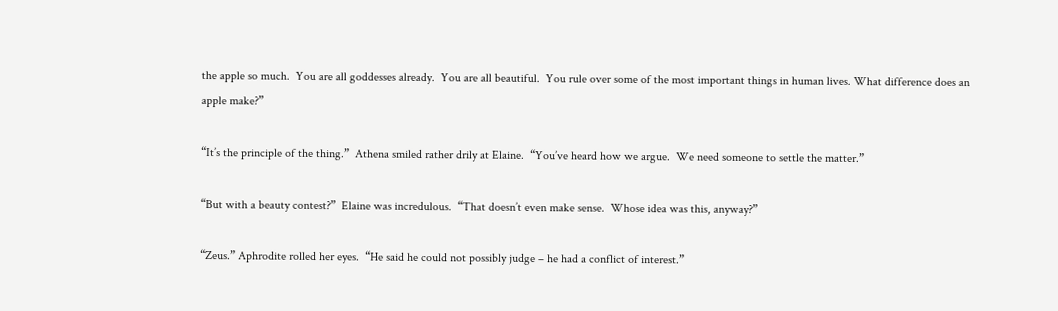the apple so much.  You are all goddesses already.  You are all beautiful.  You rule over some of the most important things in human lives. What difference does an apple make?”

“It’s the principle of the thing.”  Athena smiled rather drily at Elaine.  “You’ve heard how we argue.  We need someone to settle the matter.”

“But with a beauty contest?”  Elaine was incredulous.  “That doesn’t even make sense.  Whose idea was this, anyway?”

“Zeus.” Aphrodite rolled her eyes.  “He said he could not possibly judge – he had a conflict of interest.”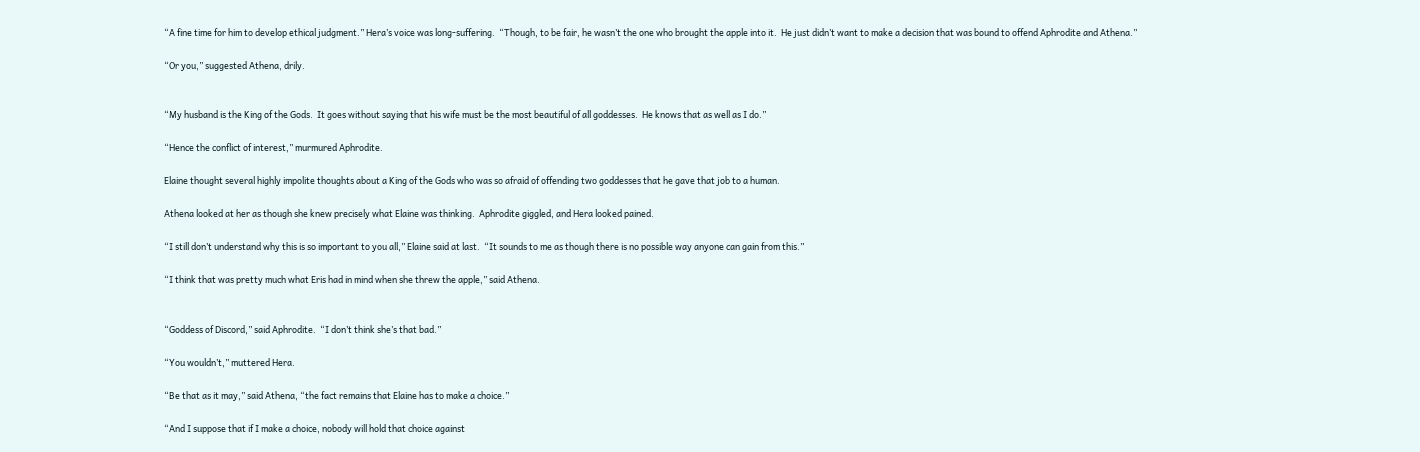“A fine time for him to develop ethical judgment.” Hera’s voice was long-suffering.  “Though, to be fair, he wasn’t the one who brought the apple into it.  He just didn’t want to make a decision that was bound to offend Aphrodite and Athena.”

“Or you,” suggested Athena, drily.


“My husband is the King of the Gods.  It goes without saying that his wife must be the most beautiful of all goddesses.  He knows that as well as I do.”

“Hence the conflict of interest,” murmured Aphrodite.

Elaine thought several highly impolite thoughts about a King of the Gods who was so afraid of offending two goddesses that he gave that job to a human.

Athena looked at her as though she knew precisely what Elaine was thinking.  Aphrodite giggled, and Hera looked pained.

“I still don’t understand why this is so important to you all,” Elaine said at last.  “It sounds to me as though there is no possible way anyone can gain from this.”

“I think that was pretty much what Eris had in mind when she threw the apple,” said Athena.


“Goddess of Discord,” said Aphrodite.  “I don’t think she’s that bad.”

“You wouldn’t,” muttered Hera.

“Be that as it may,” said Athena, “the fact remains that Elaine has to make a choice.”

“And I suppose that if I make a choice, nobody will hold that choice against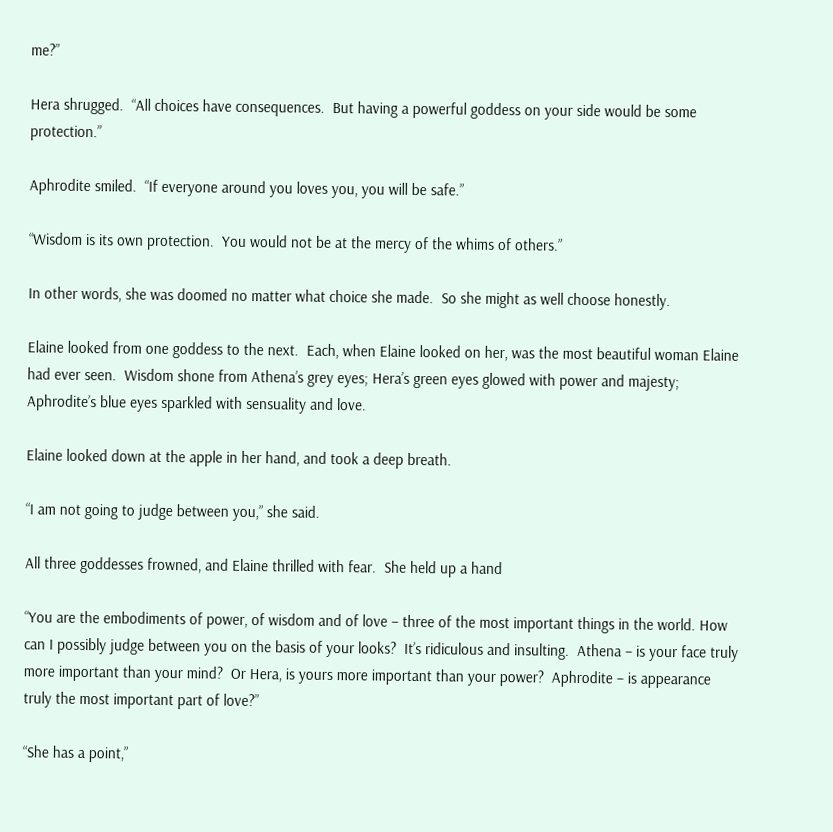me?”

Hera shrugged.  “All choices have consequences.  But having a powerful goddess on your side would be some protection.”

Aphrodite smiled.  “If everyone around you loves you, you will be safe.”

“Wisdom is its own protection.  You would not be at the mercy of the whims of others.”

In other words, she was doomed no matter what choice she made.  So she might as well choose honestly.

Elaine looked from one goddess to the next.  Each, when Elaine looked on her, was the most beautiful woman Elaine had ever seen.  Wisdom shone from Athena’s grey eyes; Hera’s green eyes glowed with power and majesty; Aphrodite’s blue eyes sparkled with sensuality and love.

Elaine looked down at the apple in her hand, and took a deep breath.

“I am not going to judge between you,” she said.

All three goddesses frowned, and Elaine thrilled with fear.  She held up a hand

“You are the embodiments of power, of wisdom and of love – three of the most important things in the world. How can I possibly judge between you on the basis of your looks?  It’s ridiculous and insulting.  Athena – is your face truly more important than your mind?  Or Hera, is yours more important than your power?  Aphrodite – is appearance truly the most important part of love?”

“She has a point,”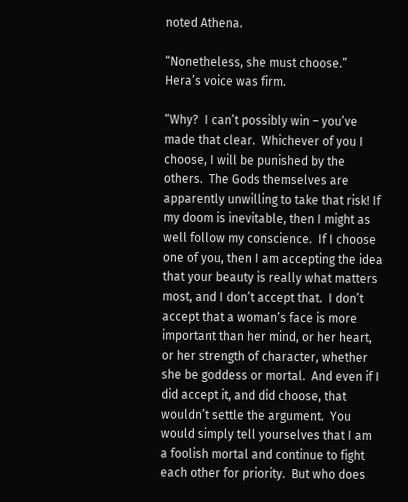noted Athena.

“Nonetheless, she must choose.”  Hera’s voice was firm.

“Why?  I can’t possibly win – you’ve made that clear.  Whichever of you I choose, I will be punished by the others.  The Gods themselves are apparently unwilling to take that risk! If my doom is inevitable, then I might as well follow my conscience.  If I choose one of you, then I am accepting the idea that your beauty is really what matters most, and I don’t accept that.  I don’t accept that a woman’s face is more important than her mind, or her heart, or her strength of character, whether she be goddess or mortal.  And even if I did accept it, and did choose, that wouldn’t settle the argument.  You would simply tell yourselves that I am a foolish mortal and continue to fight each other for priority.  But who does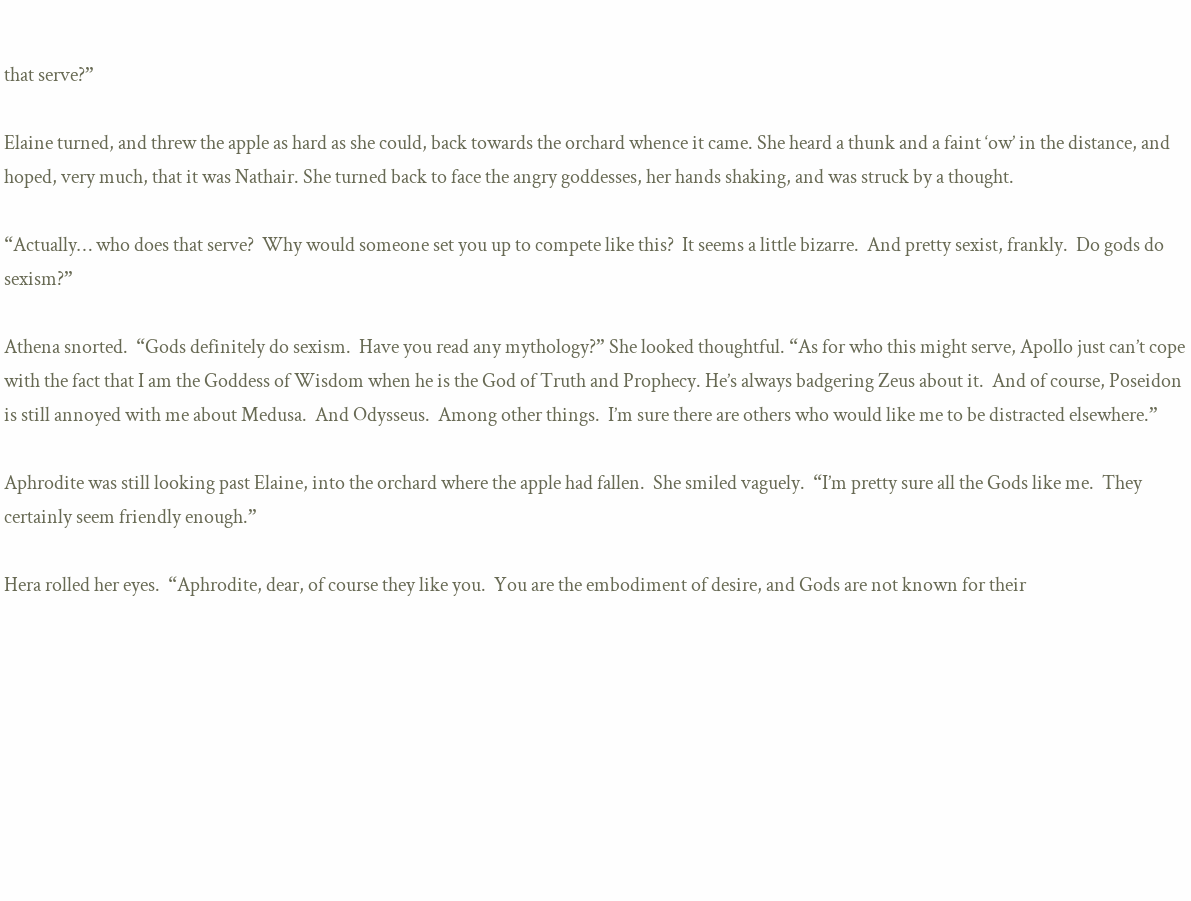that serve?”

Elaine turned, and threw the apple as hard as she could, back towards the orchard whence it came. She heard a thunk and a faint ‘ow’ in the distance, and hoped, very much, that it was Nathair. She turned back to face the angry goddesses, her hands shaking, and was struck by a thought.

“Actually… who does that serve?  Why would someone set you up to compete like this?  It seems a little bizarre.  And pretty sexist, frankly.  Do gods do sexism?”

Athena snorted.  “Gods definitely do sexism.  Have you read any mythology?” She looked thoughtful. “As for who this might serve, Apollo just can’t cope with the fact that I am the Goddess of Wisdom when he is the God of Truth and Prophecy. He’s always badgering Zeus about it.  And of course, Poseidon is still annoyed with me about Medusa.  And Odysseus.  Among other things.  I’m sure there are others who would like me to be distracted elsewhere.”

Aphrodite was still looking past Elaine, into the orchard where the apple had fallen.  She smiled vaguely.  “I’m pretty sure all the Gods like me.  They certainly seem friendly enough.”

Hera rolled her eyes.  “Aphrodite, dear, of course they like you.  You are the embodiment of desire, and Gods are not known for their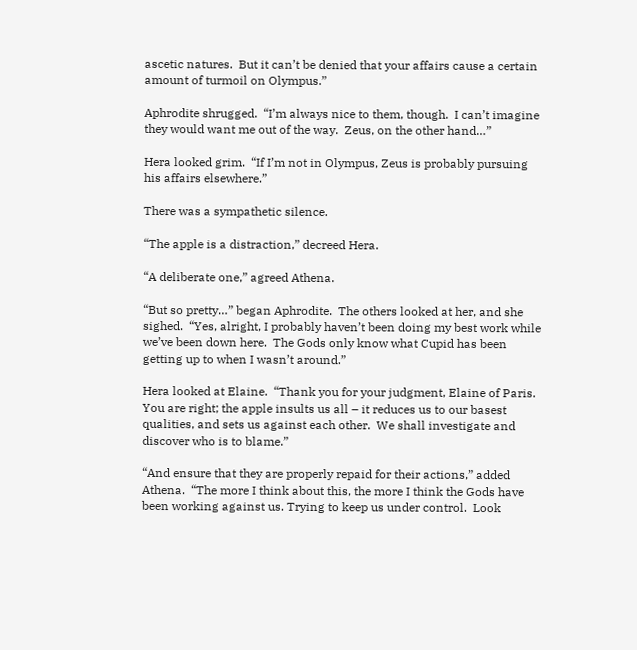ascetic natures.  But it can’t be denied that your affairs cause a certain amount of turmoil on Olympus.”

Aphrodite shrugged.  “I’m always nice to them, though.  I can’t imagine they would want me out of the way.  Zeus, on the other hand…”

Hera looked grim.  “If I’m not in Olympus, Zeus is probably pursuing his affairs elsewhere.”

There was a sympathetic silence.

“The apple is a distraction,” decreed Hera.

“A deliberate one,” agreed Athena.

“But so pretty…” began Aphrodite.  The others looked at her, and she sighed.  “Yes, alright, I probably haven’t been doing my best work while we’ve been down here.  The Gods only know what Cupid has been getting up to when I wasn’t around.”

Hera looked at Elaine.  “Thank you for your judgment, Elaine of Paris.  You are right; the apple insults us all – it reduces us to our basest qualities, and sets us against each other.  We shall investigate and discover who is to blame.”

“And ensure that they are properly repaid for their actions,” added Athena.  “The more I think about this, the more I think the Gods have been working against us. Trying to keep us under control.  Look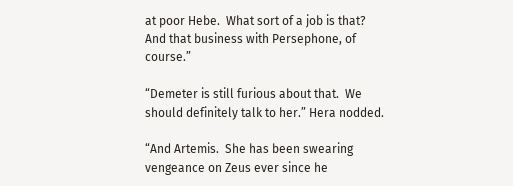at poor Hebe.  What sort of a job is that?  And that business with Persephone, of course.”

“Demeter is still furious about that.  We should definitely talk to her.” Hera nodded.

“And Artemis.  She has been swearing vengeance on Zeus ever since he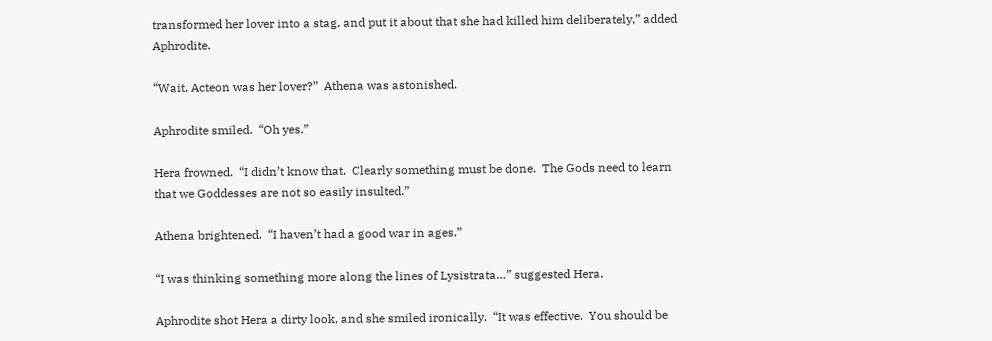transformed her lover into a stag, and put it about that she had killed him deliberately,” added Aphrodite.

“Wait, Acteon was her lover?”  Athena was astonished.

Aphrodite smiled.  “Oh yes.”

Hera frowned.  “I didn’t know that.  Clearly something must be done.  The Gods need to learn that we Goddesses are not so easily insulted.”

Athena brightened.  “I haven’t had a good war in ages.”

“I was thinking something more along the lines of Lysistrata…” suggested Hera.

Aphrodite shot Hera a dirty look, and she smiled ironically.  “It was effective.  You should be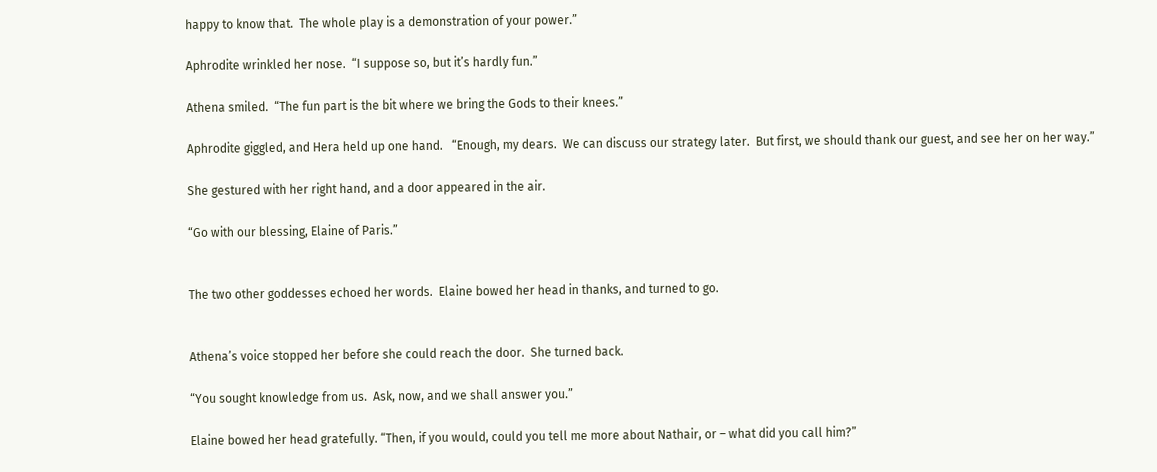happy to know that.  The whole play is a demonstration of your power.”

Aphrodite wrinkled her nose.  “I suppose so, but it’s hardly fun.”

Athena smiled.  “The fun part is the bit where we bring the Gods to their knees.”

Aphrodite giggled, and Hera held up one hand.   “Enough, my dears.  We can discuss our strategy later.  But first, we should thank our guest, and see her on her way.”

She gestured with her right hand, and a door appeared in the air.

“Go with our blessing, Elaine of Paris.”


The two other goddesses echoed her words.  Elaine bowed her head in thanks, and turned to go.


Athena’s voice stopped her before she could reach the door.  She turned back.

“You sought knowledge from us.  Ask, now, and we shall answer you.”

Elaine bowed her head gratefully. “Then, if you would, could you tell me more about Nathair, or – what did you call him?”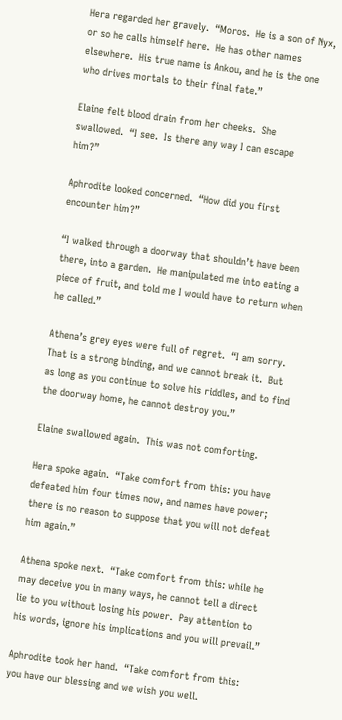Hera regarded her gravely.  “Moros.  He is a son of Nyx, or so he calls himself here.  He has other names elsewhere.  His true name is Ankou, and he is the one who drives mortals to their final fate.”

Elaine felt blood drain from her cheeks.  She swallowed.  “I see.  Is there any way I can escape him?”

Aphrodite looked concerned.  “How did you first encounter him?”

“I walked through a doorway that shouldn’t have been there, into a garden.  He manipulated me into eating a piece of fruit, and told me I would have to return when he called.”

Athena’s grey eyes were full of regret.  “I am sorry.  That is a strong binding, and we cannot break it.  But as long as you continue to solve his riddles, and to find the doorway home, he cannot destroy you.”

Elaine swallowed again.  This was not comforting.

Hera spoke again.  “Take comfort from this: you have defeated him four times now, and names have power; there is no reason to suppose that you will not defeat him again.”

Athena spoke next.  “Take comfort from this: while he may deceive you in many ways, he cannot tell a direct lie to you without losing his power.  Pay attention to his words, ignore his implications and you will prevail.”

Aphrodite took her hand.  “Take comfort from this: you have our blessing and we wish you well.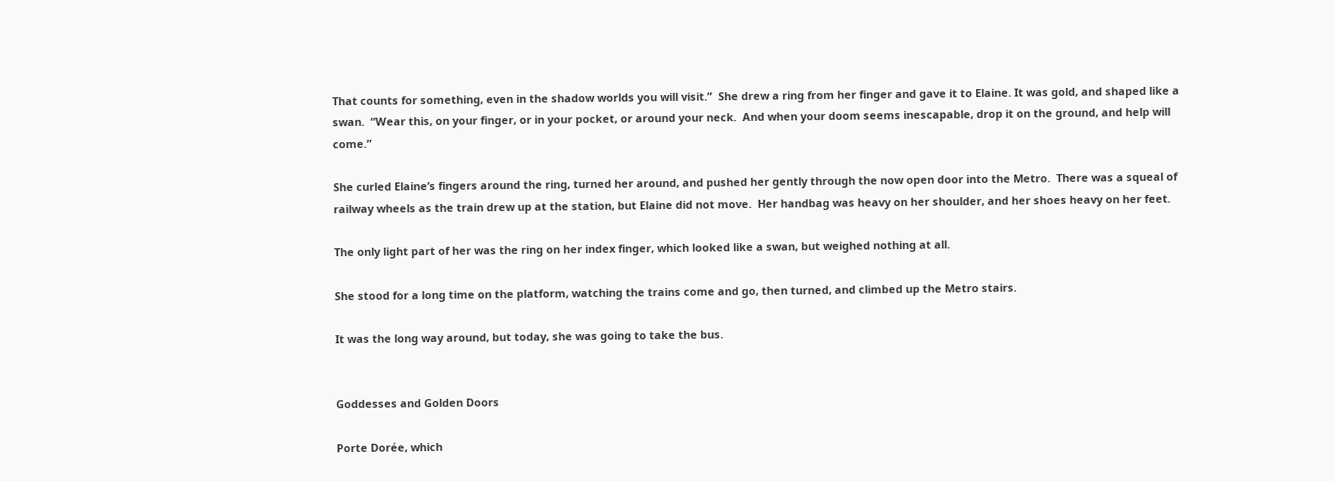That counts for something, even in the shadow worlds you will visit.”  She drew a ring from her finger and gave it to Elaine. It was gold, and shaped like a swan.  “Wear this, on your finger, or in your pocket, or around your neck.  And when your doom seems inescapable, drop it on the ground, and help will come.”

She curled Elaine’s fingers around the ring, turned her around, and pushed her gently through the now open door into the Metro.  There was a squeal of railway wheels as the train drew up at the station, but Elaine did not move.  Her handbag was heavy on her shoulder, and her shoes heavy on her feet.

The only light part of her was the ring on her index finger, which looked like a swan, but weighed nothing at all.

She stood for a long time on the platform, watching the trains come and go, then turned, and climbed up the Metro stairs.

It was the long way around, but today, she was going to take the bus.


Goddesses and Golden Doors

Porte Dorée, which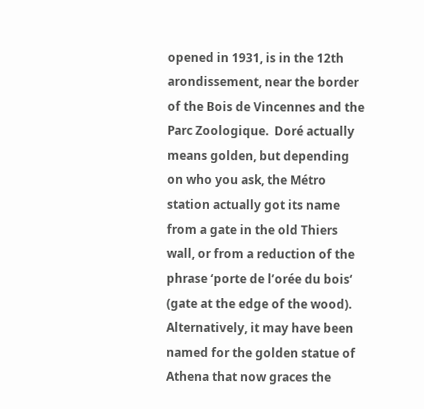opened in 1931, is in the 12th arondissement, near the border of the Bois de Vincennes and the Parc Zoologique.  Doré actually means golden, but depending on who you ask, the Métro station actually got its name from a gate in the old Thiers wall, or from a reduction of the phrase ‘porte de l’orée du bois‘ (gate at the edge of the wood).  Alternatively, it may have been named for the golden statue of Athena that now graces the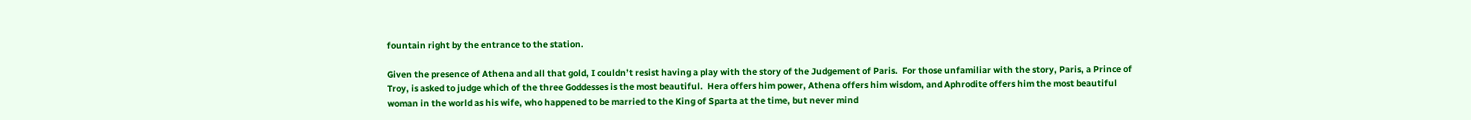fountain right by the entrance to the station.

Given the presence of Athena and all that gold, I couldn’t resist having a play with the story of the Judgement of Paris.  For those unfamiliar with the story, Paris, a Prince of Troy, is asked to judge which of the three Goddesses is the most beautiful.  Hera offers him power, Athena offers him wisdom, and Aphrodite offers him the most beautiful woman in the world as his wife, who happened to be married to the King of Sparta at the time, but never mind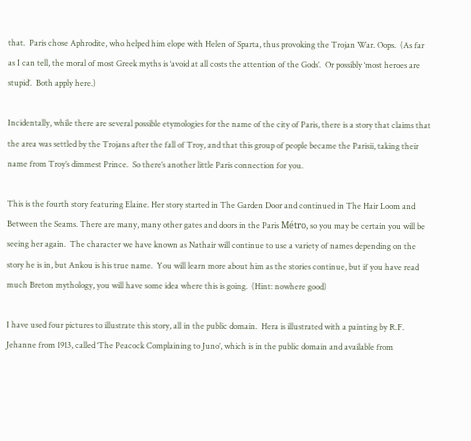that.  Paris chose Aphrodite, who helped him elope with Helen of Sparta, thus provoking the Trojan War. Oops.  (As far as I can tell, the moral of most Greek myths is ‘avoid at all costs the attention of the Gods’.  Or possibly ‘most heroes are stupid’.  Both apply here.)

Incidentally, while there are several possible etymologies for the name of the city of Paris, there is a story that claims that the area was settled by the Trojans after the fall of Troy, and that this group of people became the Parisii, taking their name from Troy’s dimmest Prince.  So there’s another little Paris connection for you.

This is the fourth story featuring Elaine. Her story started in The Garden Door and continued in The Hair Loom and Between the Seams. There are many, many other gates and doors in the Paris Métro, so you may be certain you will be seeing her again.  The character we have known as Nathair will continue to use a variety of names depending on the story he is in, but Ankou is his true name.  You will learn more about him as the stories continue, but if you have read much Breton mythology, you will have some idea where this is going.  (Hint: nowhere good)

I have used four pictures to illustrate this story, all in the public domain.  Hera is illustrated with a painting by R.F. Jehanne from 1913, called ‘The Peacock Complaining to Juno’, which is in the public domain and available from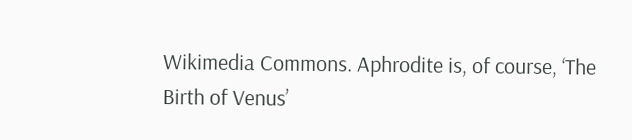Wikimedia Commons. Aphrodite is, of course, ‘The Birth of Venus’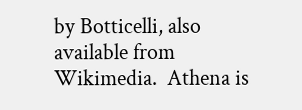by Botticelli, also available from Wikimedia.  Athena is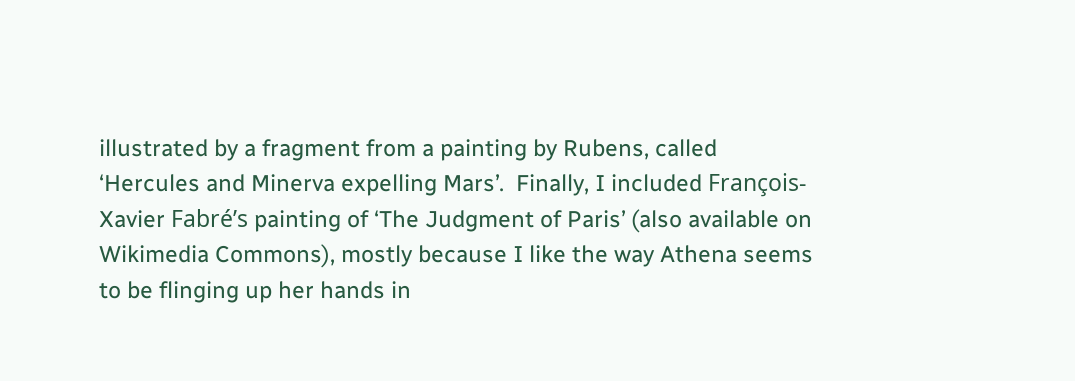illustrated by a fragment from a painting by Rubens, called ‘Hercules and Minerva expelling Mars’.  Finally, I included François-Xavier Fabré’s painting of ‘The Judgment of Paris’ (also available on Wikimedia Commons), mostly because I like the way Athena seems to be flinging up her hands in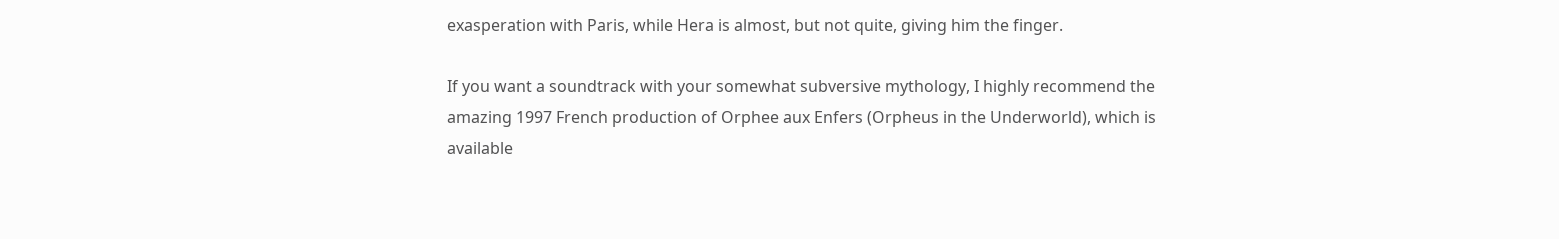exasperation with Paris, while Hera is almost, but not quite, giving him the finger.

If you want a soundtrack with your somewhat subversive mythology, I highly recommend the amazing 1997 French production of Orphee aux Enfers (Orpheus in the Underworld), which is available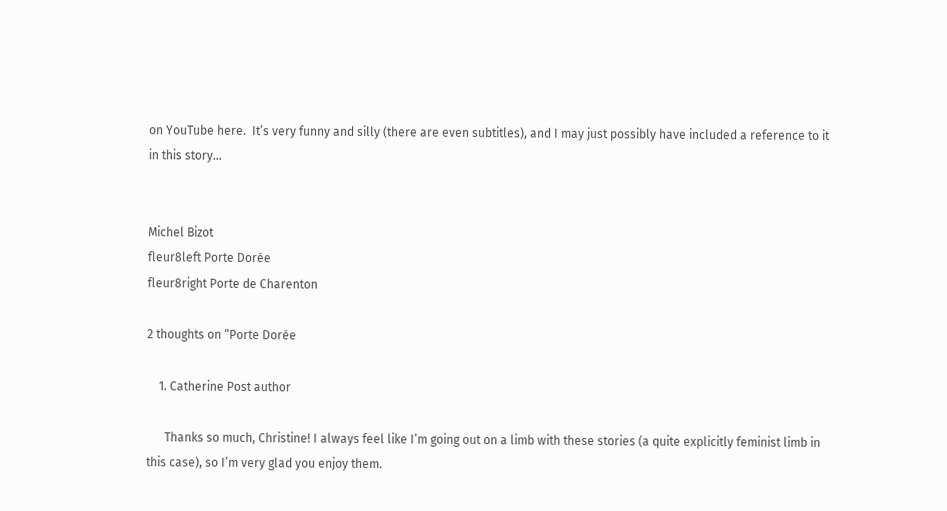on YouTube here.  It’s very funny and silly (there are even subtitles), and I may just possibly have included a reference to it in this story…


Michel Bizot
fleur8left Porte Dorée
fleur8right Porte de Charenton

2 thoughts on “Porte Dorée

    1. Catherine Post author

      Thanks so much, Christine! I always feel like I’m going out on a limb with these stories (a quite explicitly feminist limb in this case), so I’m very glad you enjoy them.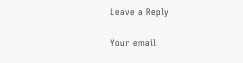Leave a Reply

Your email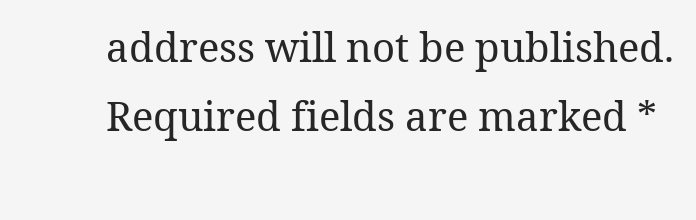address will not be published. Required fields are marked *